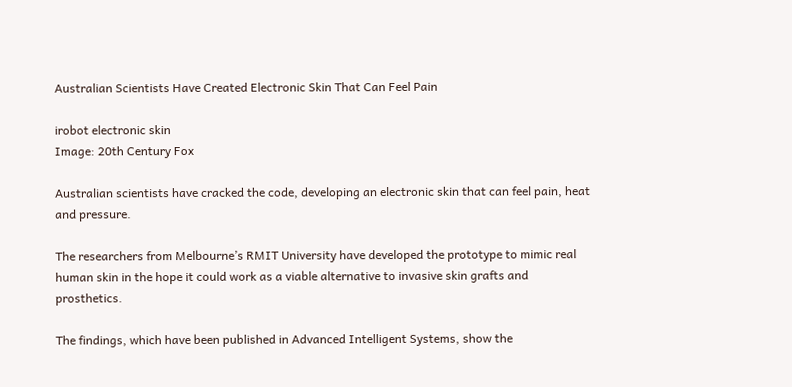Australian Scientists Have Created Electronic Skin That Can Feel Pain

irobot electronic skin
Image: 20th Century Fox

Australian scientists have cracked the code, developing an electronic skin that can feel pain, heat and pressure.

The researchers from Melbourne’s RMIT University have developed the prototype to mimic real human skin in the hope it could work as a viable alternative to invasive skin grafts and prosthetics.

The findings, which have been published in Advanced Intelligent Systems, show the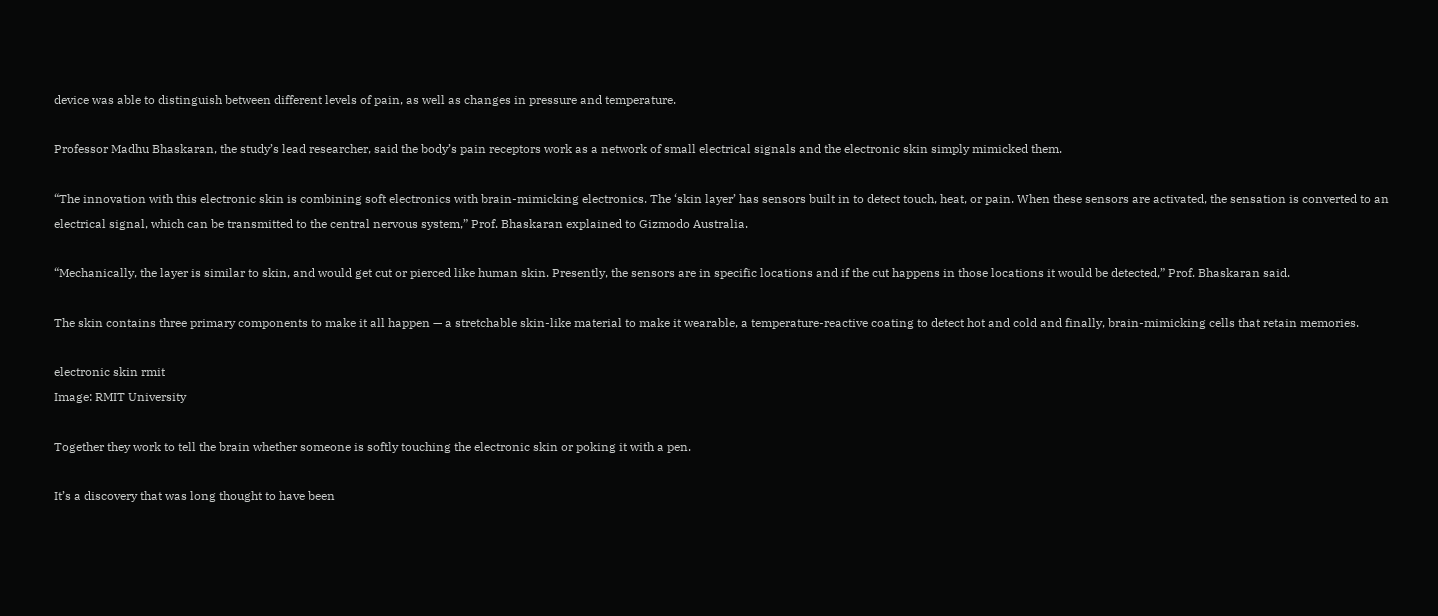device was able to distinguish between different levels of pain, as well as changes in pressure and temperature.

Professor Madhu Bhaskaran, the study’s lead researcher, said the body’s pain receptors work as a network of small electrical signals and the electronic skin simply mimicked them.

“The innovation with this electronic skin is combining soft electronics with brain-mimicking electronics. The ‘skin layer’ has sensors built in to detect touch, heat, or pain. When these sensors are activated, the sensation is converted to an electrical signal, which can be transmitted to the central nervous system,” Prof. Bhaskaran explained to Gizmodo Australia.

“Mechanically, the layer is similar to skin, and would get cut or pierced like human skin. Presently, the sensors are in specific locations and if the cut happens in those locations it would be detected,” Prof. Bhaskaran said.

The skin contains three primary components to make it all happen — a stretchable skin-like material to make it wearable, a temperature-reactive coating to detect hot and cold and finally, brain-mimicking cells that retain memories.

electronic skin rmit
Image: RMIT University

Together they work to tell the brain whether someone is softly touching the electronic skin or poking it with a pen.

It’s a discovery that was long thought to have been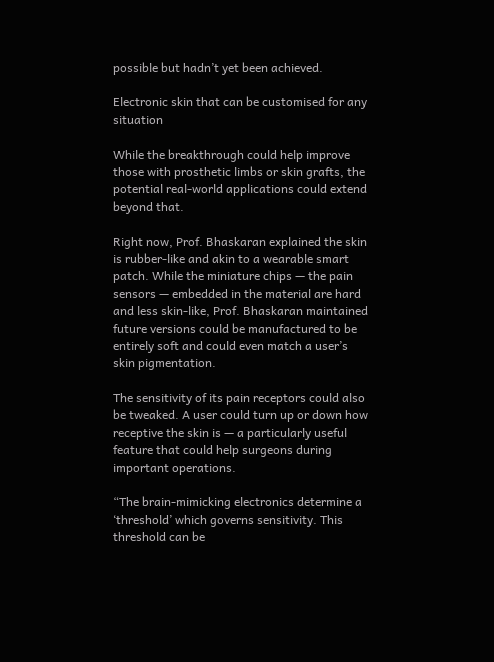possible but hadn’t yet been achieved.

Electronic skin that can be customised for any situation

While the breakthrough could help improve those with prosthetic limbs or skin grafts, the potential real-world applications could extend beyond that.

Right now, Prof. Bhaskaran explained the skin is rubber-like and akin to a wearable smart patch. While the miniature chips — the pain sensors — embedded in the material are hard and less skin-like, Prof. Bhaskaran maintained future versions could be manufactured to be entirely soft and could even match a user’s skin pigmentation.

The sensitivity of its pain receptors could also be tweaked. A user could turn up or down how receptive the skin is — a particularly useful feature that could help surgeons during important operations.

“The brain-mimicking electronics determine a ‘threshold’ which governs sensitivity. This threshold can be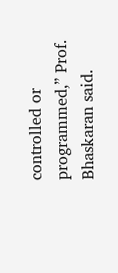controlled or programmed,” Prof. Bhaskaran said.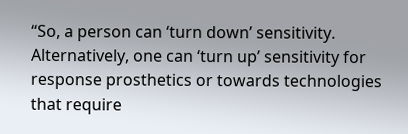“So, a person can ‘turn down’ sensitivity. Alternatively, one can ‘turn up’ sensitivity for response prosthetics or towards technologies that require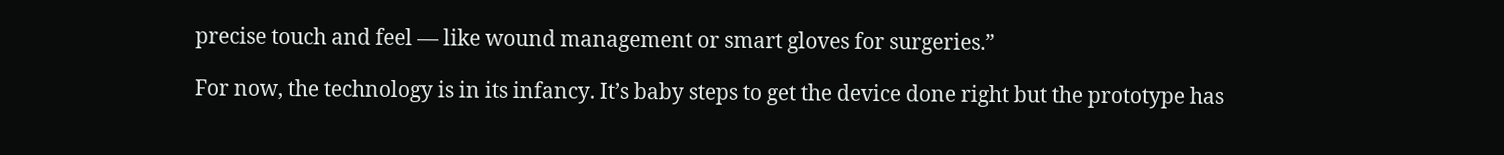precise touch and feel — like wound management or smart gloves for surgeries.”

For now, the technology is in its infancy. It’s baby steps to get the device done right but the prototype has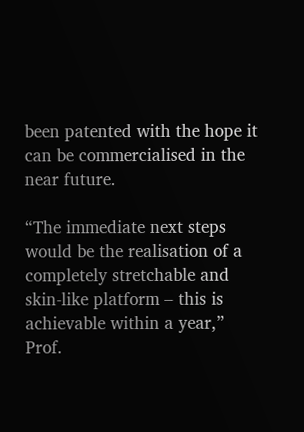been patented with the hope it can be commercialised in the near future.

“The immediate next steps would be the realisation of a completely stretchable and skin-like platform – this is achievable within a year,” Prof.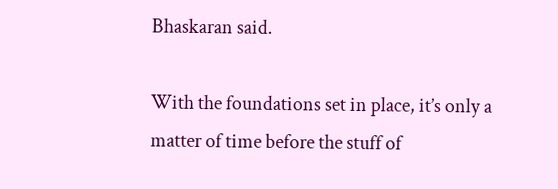Bhaskaran said.

With the foundations set in place, it’s only a matter of time before the stuff of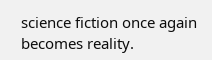science fiction once again becomes reality.